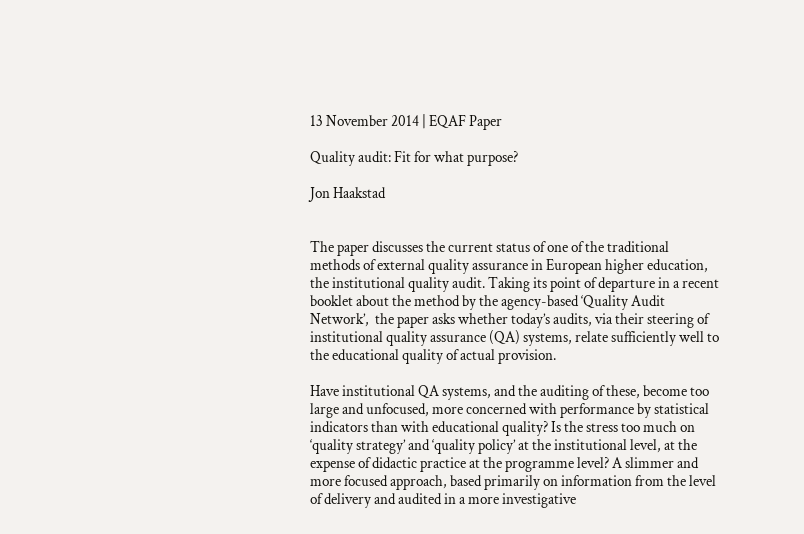13 November 2014 | EQAF Paper

Quality audit: Fit for what purpose?

Jon Haakstad


The paper discusses the current status of one of the traditional methods of external quality assurance in European higher education, the institutional quality audit. Taking its point of departure in a recent booklet about the method by the agency-based ‘Quality Audit Network’,  the paper asks whether today’s audits, via their steering of institutional quality assurance (QA) systems, relate sufficiently well to the educational quality of actual provision.

Have institutional QA systems, and the auditing of these, become too large and unfocused, more concerned with performance by statistical indicators than with educational quality? Is the stress too much on ‘quality strategy’ and ‘quality policy’ at the institutional level, at the expense of didactic practice at the programme level? A slimmer and more focused approach, based primarily on information from the level of delivery and audited in a more investigative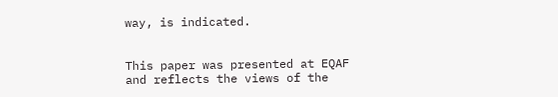way, is indicated.


This paper was presented at EQAF and reflects the views of the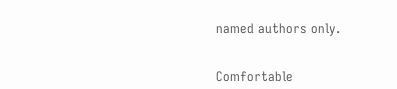named authors only.


Comfortable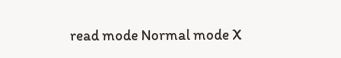read mode Normal mode X